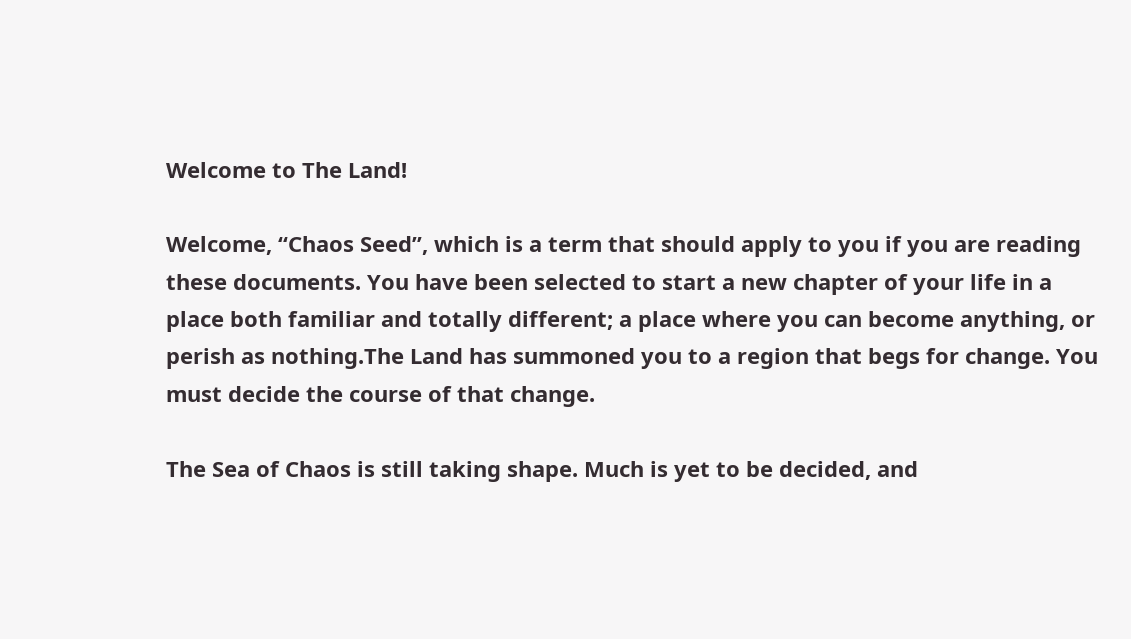Welcome to The Land!

Welcome, “Chaos Seed”, which is a term that should apply to you if you are reading these documents. You have been selected to start a new chapter of your life in a place both familiar and totally different; a place where you can become anything, or perish as nothing.The Land has summoned you to a region that begs for change. You must decide the course of that change.

The Sea of Chaos is still taking shape. Much is yet to be decided, and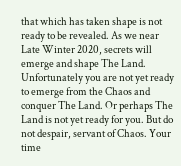that which has taken shape is not ready to be revealed. As we near Late Winter 2020, secrets will emerge and shape The Land. Unfortunately you are not yet ready to emerge from the Chaos and conquer The Land. Or perhaps The Land is not yet ready for you. But do not despair, servant of Chaos. Your time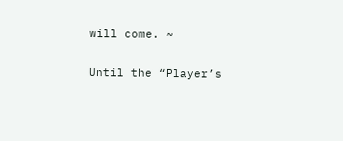will come. ~

Until the “Player’s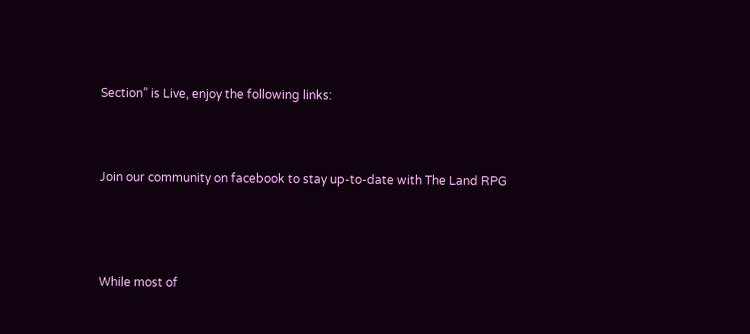Section” is Live, enjoy the following links:



Join our community on facebook to stay up-to-date with The Land RPG




While most of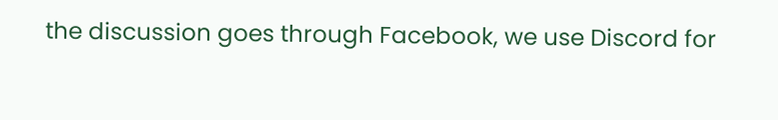the discussion goes through Facebook, we use Discord for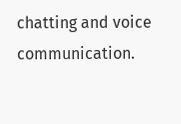chatting and voice communication.